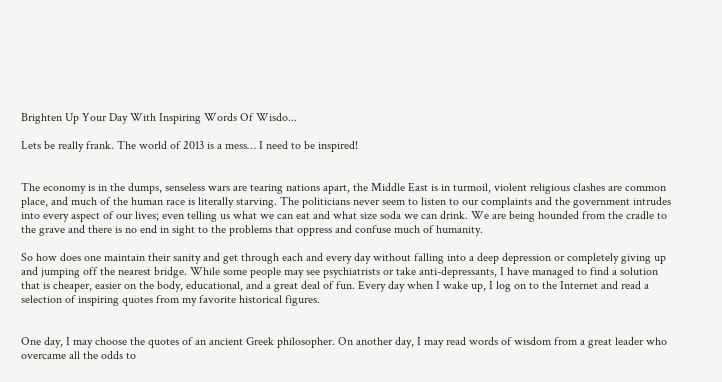Brighten Up Your Day With Inspiring Words Of Wisdo...

Lets be really frank. The world of 2013 is a mess… I need to be inspired!


The economy is in the dumps, senseless wars are tearing nations apart, the Middle East is in turmoil, violent religious clashes are common place, and much of the human race is literally starving. The politicians never seem to listen to our complaints and the government intrudes into every aspect of our lives; even telling us what we can eat and what size soda we can drink. We are being hounded from the cradle to the grave and there is no end in sight to the problems that oppress and confuse much of humanity.

So how does one maintain their sanity and get through each and every day without falling into a deep depression or completely giving up and jumping off the nearest bridge. While some people may see psychiatrists or take anti-depressants, I have managed to find a solution that is cheaper, easier on the body, educational, and a great deal of fun. Every day when I wake up, I log on to the Internet and read a selection of inspiring quotes from my favorite historical figures.


One day, I may choose the quotes of an ancient Greek philosopher. On another day, I may read words of wisdom from a great leader who overcame all the odds to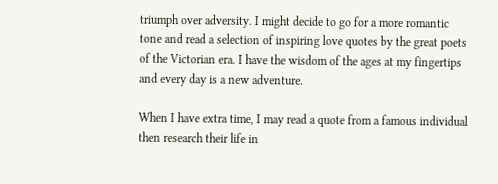triumph over adversity. I might decide to go for a more romantic tone and read a selection of inspiring love quotes by the great poets of the Victorian era. I have the wisdom of the ages at my fingertips and every day is a new adventure.

When I have extra time, I may read a quote from a famous individual then research their life in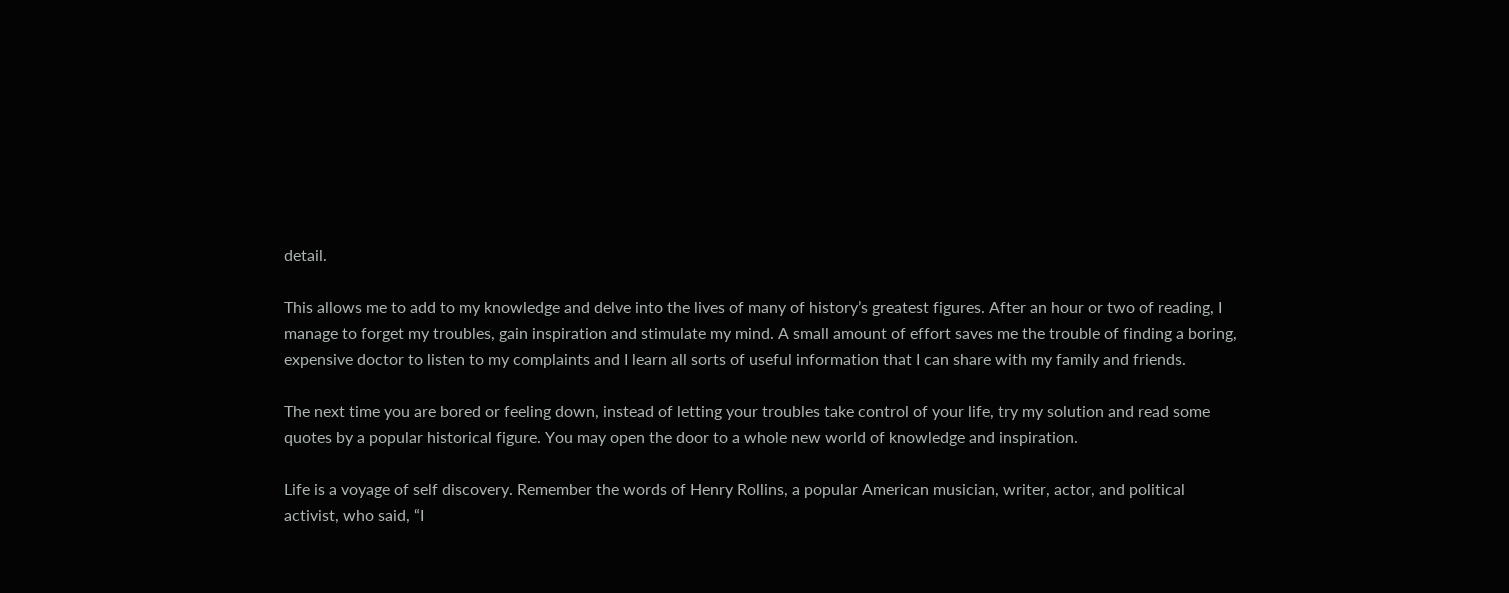detail.

This allows me to add to my knowledge and delve into the lives of many of history’s greatest figures. After an hour or two of reading, I manage to forget my troubles, gain inspiration and stimulate my mind. A small amount of effort saves me the trouble of finding a boring, expensive doctor to listen to my complaints and I learn all sorts of useful information that I can share with my family and friends.

The next time you are bored or feeling down, instead of letting your troubles take control of your life, try my solution and read some quotes by a popular historical figure. You may open the door to a whole new world of knowledge and inspiration.

Life is a voyage of self discovery. Remember the words of Henry Rollins, a popular American musician, writer, actor, and political activist, who said, “I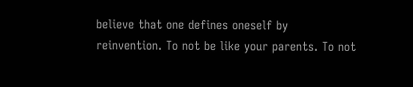believe that one defines oneself by reinvention. To not be like your parents. To not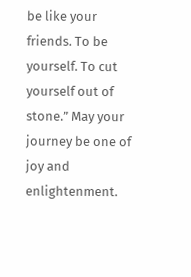be like your friends. To be yourself. To cut yourself out of stone.” May your journey be one of joy and enlightenment.